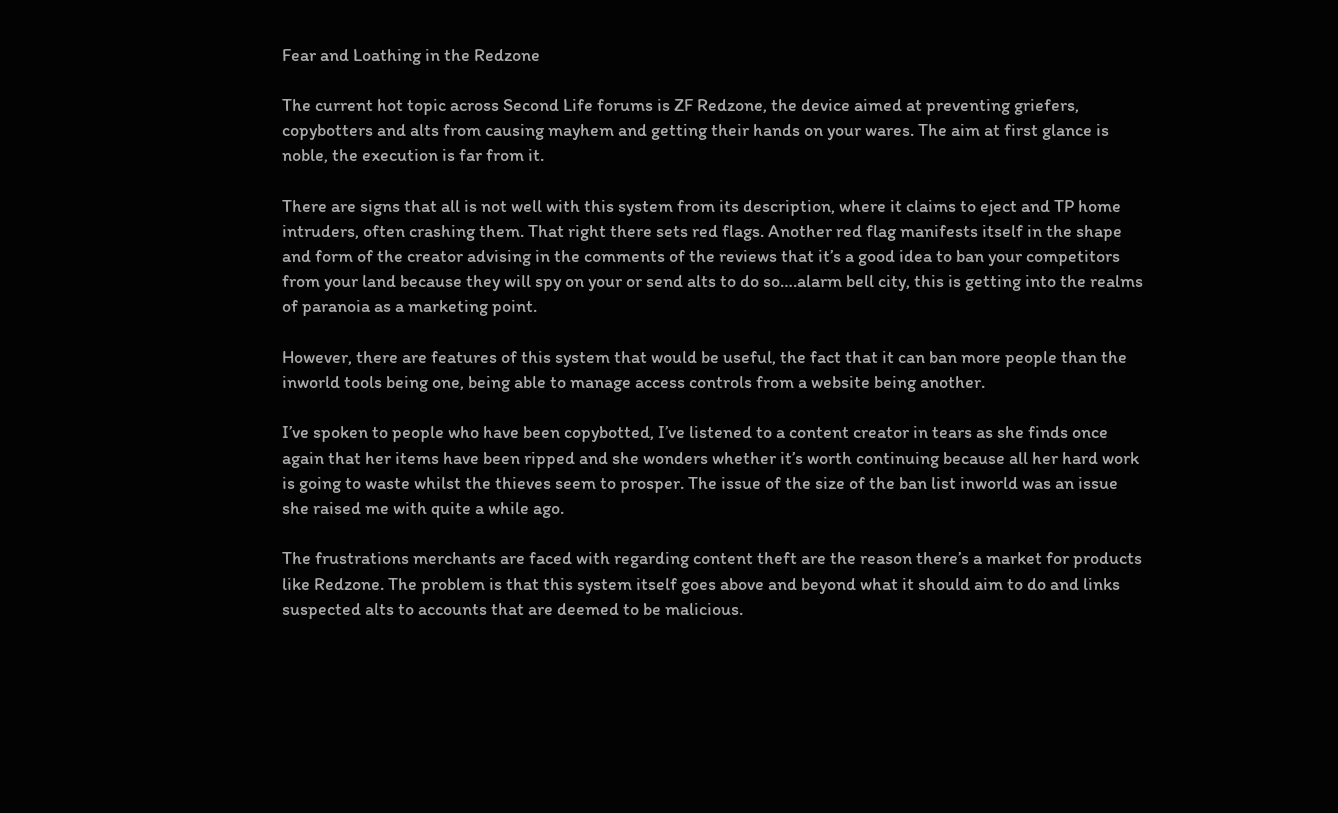Fear and Loathing in the Redzone

The current hot topic across Second Life forums is ZF Redzone, the device aimed at preventing griefers, copybotters and alts from causing mayhem and getting their hands on your wares. The aim at first glance is noble, the execution is far from it.

There are signs that all is not well with this system from its description, where it claims to eject and TP home intruders, often crashing them. That right there sets red flags. Another red flag manifests itself in the shape and form of the creator advising in the comments of the reviews that it’s a good idea to ban your competitors from your land because they will spy on your or send alts to do so….alarm bell city, this is getting into the realms of paranoia as a marketing point.

However, there are features of this system that would be useful, the fact that it can ban more people than the inworld tools being one, being able to manage access controls from a website being another.

I’ve spoken to people who have been copybotted, I’ve listened to a content creator in tears as she finds once again that her items have been ripped and she wonders whether it’s worth continuing because all her hard work is going to waste whilst the thieves seem to prosper. The issue of the size of the ban list inworld was an issue she raised me with quite a while ago.

The frustrations merchants are faced with regarding content theft are the reason there’s a market for products like Redzone. The problem is that this system itself goes above and beyond what it should aim to do and links suspected alts to accounts that are deemed to be malicious.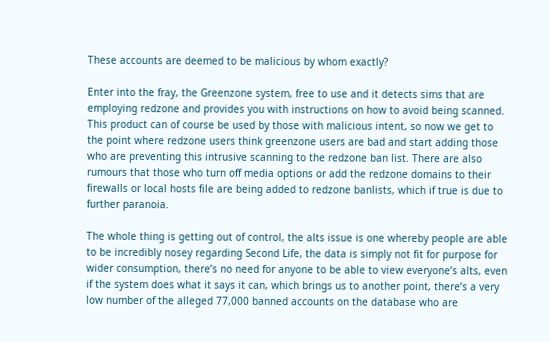These accounts are deemed to be malicious by whom exactly?

Enter into the fray, the Greenzone system, free to use and it detects sims that are employing redzone and provides you with instructions on how to avoid being scanned. This product can of course be used by those with malicious intent, so now we get to the point where redzone users think greenzone users are bad and start adding those who are preventing this intrusive scanning to the redzone ban list. There are also rumours that those who turn off media options or add the redzone domains to their firewalls or local hosts file are being added to redzone banlists, which if true is due to further paranoia.

The whole thing is getting out of control, the alts issue is one whereby people are able to be incredibly nosey regarding Second Life, the data is simply not fit for purpose for wider consumption, there’s no need for anyone to be able to view everyone’s alts, even if the system does what it says it can, which brings us to another point, there’s a very low number of the alleged 77,000 banned accounts on the database who are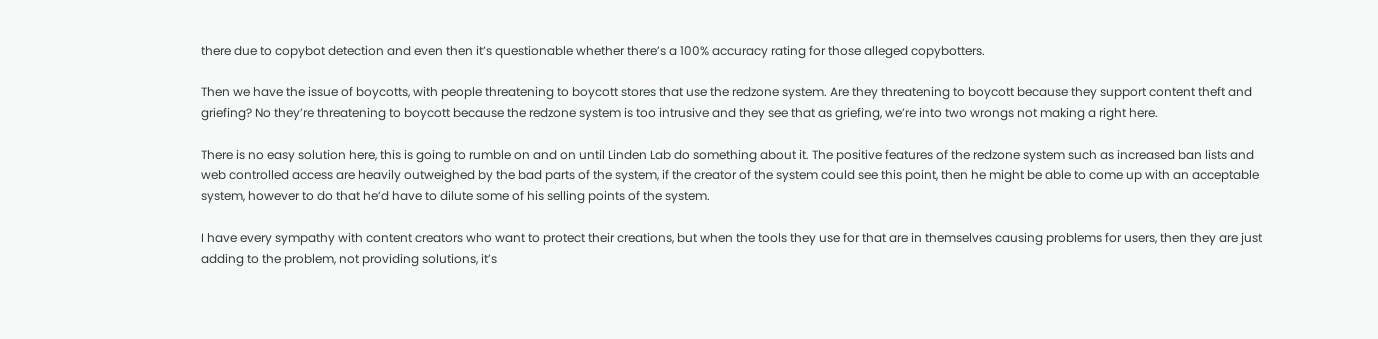there due to copybot detection and even then it’s questionable whether there’s a 100% accuracy rating for those alleged copybotters.

Then we have the issue of boycotts, with people threatening to boycott stores that use the redzone system. Are they threatening to boycott because they support content theft and griefing? No they’re threatening to boycott because the redzone system is too intrusive and they see that as griefing, we’re into two wrongs not making a right here.

There is no easy solution here, this is going to rumble on and on until Linden Lab do something about it. The positive features of the redzone system such as increased ban lists and web controlled access are heavily outweighed by the bad parts of the system, if the creator of the system could see this point, then he might be able to come up with an acceptable system, however to do that he’d have to dilute some of his selling points of the system.

I have every sympathy with content creators who want to protect their creations, but when the tools they use for that are in themselves causing problems for users, then they are just adding to the problem, not providing solutions, it’s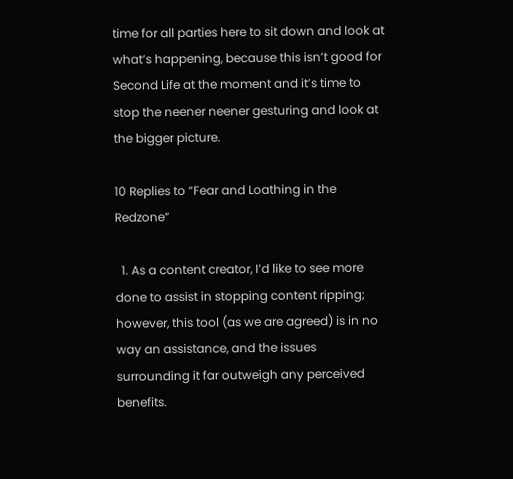time for all parties here to sit down and look at what’s happening, because this isn’t good for Second Life at the moment and it’s time to stop the neener neener gesturing and look at the bigger picture.

10 Replies to “Fear and Loathing in the Redzone”

  1. As a content creator, I’d like to see more done to assist in stopping content ripping; however, this tool (as we are agreed) is in no way an assistance, and the issues surrounding it far outweigh any perceived benefits.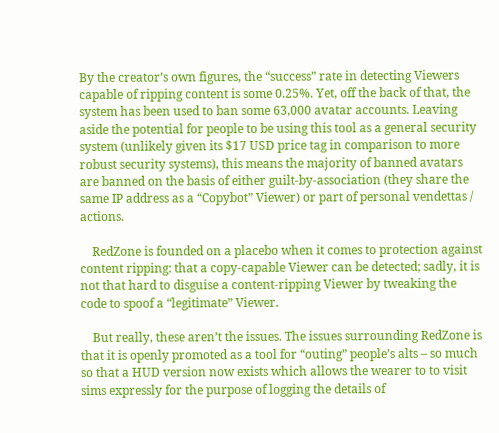By the creator’s own figures, the “success” rate in detecting Viewers capable of ripping content is some 0.25%. Yet, off the back of that, the system has been used to ban some 63,000 avatar accounts. Leaving aside the potential for people to be using this tool as a general security system (unlikely given its $17 USD price tag in comparison to more robust security systems), this means the majority of banned avatars are banned on the basis of either guilt-by-association (they share the same IP address as a “Copybot” Viewer) or part of personal vendettas / actions.

    RedZone is founded on a placebo when it comes to protection against content ripping: that a copy-capable Viewer can be detected; sadly, it is not that hard to disguise a content-ripping Viewer by tweaking the code to spoof a “legitimate” Viewer.

    But really, these aren’t the issues. The issues surrounding RedZone is that it is openly promoted as a tool for “outing” people’s alts – so much so that a HUD version now exists which allows the wearer to to visit sims expressly for the purpose of logging the details of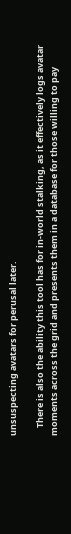unsuspecting avatars for perusal later.

    There is also the ability this tool has for in-world stalking, as it effectively logs avatar moments across the grid and presents them in a database for those willing to pay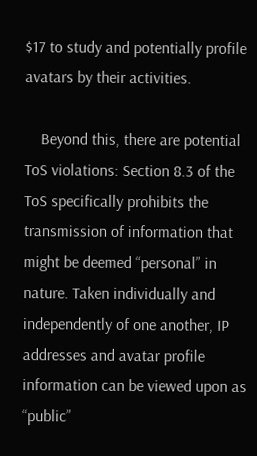$17 to study and potentially profile avatars by their activities.

    Beyond this, there are potential ToS violations: Section 8.3 of the ToS specifically prohibits the transmission of information that might be deemed “personal” in nature. Taken individually and independently of one another, IP addresses and avatar profile information can be viewed upon as “public”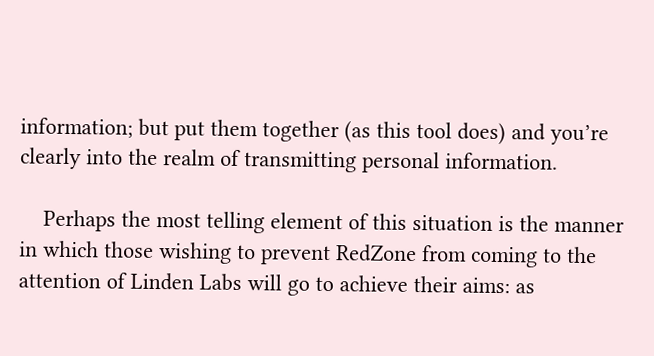information; but put them together (as this tool does) and you’re clearly into the realm of transmitting personal information.

    Perhaps the most telling element of this situation is the manner in which those wishing to prevent RedZone from coming to the attention of Linden Labs will go to achieve their aims: as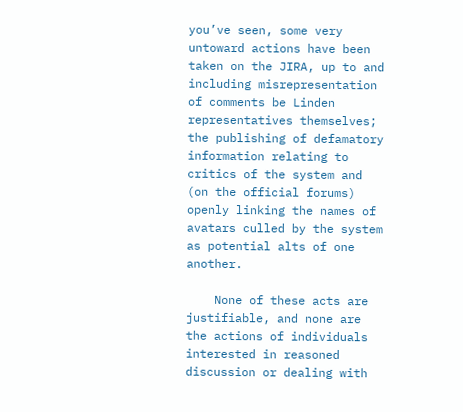you’ve seen, some very untoward actions have been taken on the JIRA, up to and including misrepresentation of comments be Linden representatives themselves; the publishing of defamatory information relating to critics of the system and (on the official forums) openly linking the names of avatars culled by the system as potential alts of one another.

    None of these acts are justifiable, and none are the actions of individuals interested in reasoned discussion or dealing with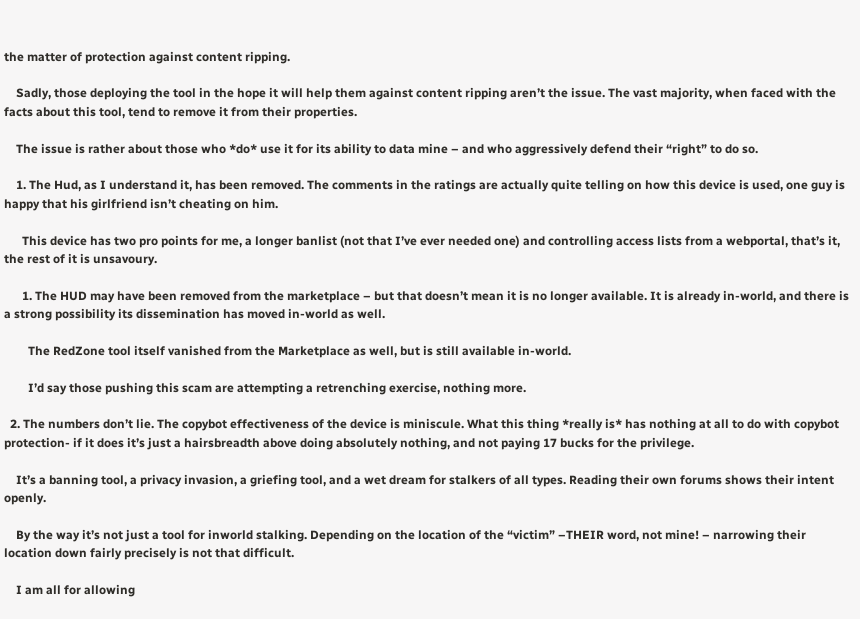the matter of protection against content ripping.

    Sadly, those deploying the tool in the hope it will help them against content ripping aren’t the issue. The vast majority, when faced with the facts about this tool, tend to remove it from their properties.

    The issue is rather about those who *do* use it for its ability to data mine – and who aggressively defend their “right” to do so.

    1. The Hud, as I understand it, has been removed. The comments in the ratings are actually quite telling on how this device is used, one guy is happy that his girlfriend isn’t cheating on him.

      This device has two pro points for me, a longer banlist (not that I’ve ever needed one) and controlling access lists from a webportal, that’s it, the rest of it is unsavoury.

      1. The HUD may have been removed from the marketplace – but that doesn’t mean it is no longer available. It is already in-world, and there is a strong possibility its dissemination has moved in-world as well.

        The RedZone tool itself vanished from the Marketplace as well, but is still available in-world.

        I’d say those pushing this scam are attempting a retrenching exercise, nothing more.

  2. The numbers don’t lie. The copybot effectiveness of the device is miniscule. What this thing *really is* has nothing at all to do with copybot protection- if it does it’s just a hairsbreadth above doing absolutely nothing, and not paying 17 bucks for the privilege.

    It’s a banning tool, a privacy invasion, a griefing tool, and a wet dream for stalkers of all types. Reading their own forums shows their intent openly.

    By the way it’s not just a tool for inworld stalking. Depending on the location of the “victim” –THEIR word, not mine! – narrowing their location down fairly precisely is not that difficult.

    I am all for allowing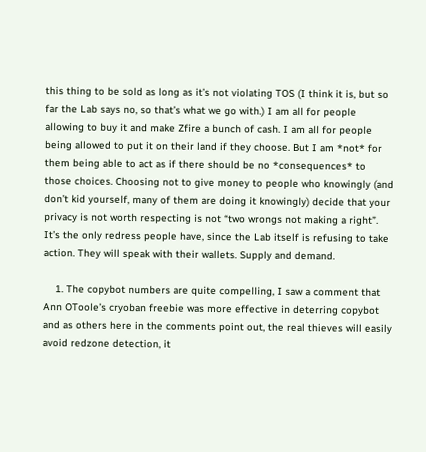this thing to be sold as long as it’s not violating TOS (I think it is, but so far the Lab says no, so that’s what we go with.) I am all for people allowing to buy it and make Zfire a bunch of cash. I am all for people being allowed to put it on their land if they choose. But I am *not* for them being able to act as if there should be no *consequences* to those choices. Choosing not to give money to people who knowingly (and don’t kid yourself, many of them are doing it knowingly) decide that your privacy is not worth respecting is not “two wrongs not making a right”. It’s the only redress people have, since the Lab itself is refusing to take action. They will speak with their wallets. Supply and demand.

    1. The copybot numbers are quite compelling, I saw a comment that Ann OToole’s cryoban freebie was more effective in deterring copybot and as others here in the comments point out, the real thieves will easily avoid redzone detection, it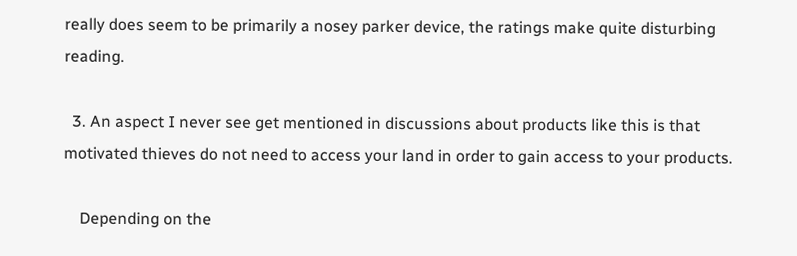really does seem to be primarily a nosey parker device, the ratings make quite disturbing reading.

  3. An aspect I never see get mentioned in discussions about products like this is that motivated thieves do not need to access your land in order to gain access to your products.

    Depending on the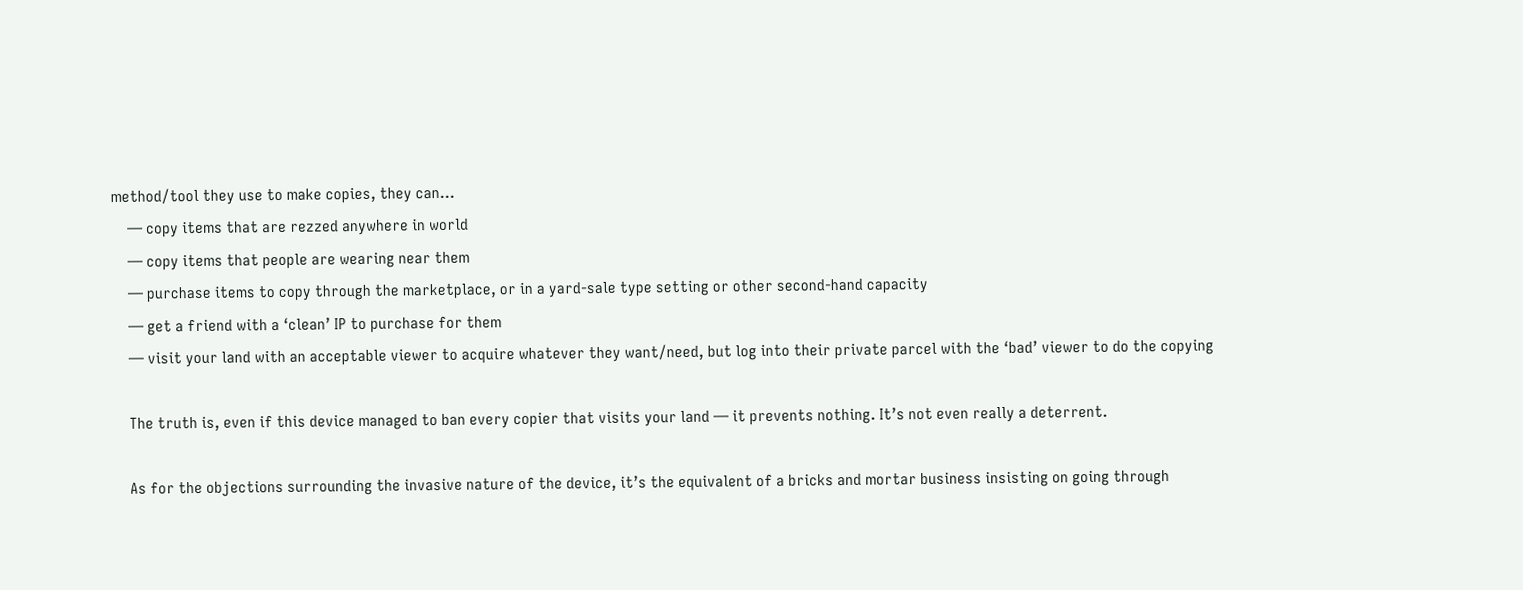method/tool they use to make copies, they can…
    — copy items that are rezzed anywhere in world
    — copy items that people are wearing near them
    — purchase items to copy through the marketplace, or in a yard-sale type setting or other second-hand capacity
    — get a friend with a ‘clean’ IP to purchase for them
    — visit your land with an acceptable viewer to acquire whatever they want/need, but log into their private parcel with the ‘bad’ viewer to do the copying

    The truth is, even if this device managed to ban every copier that visits your land — it prevents nothing. It’s not even really a deterrent.

    As for the objections surrounding the invasive nature of the device, it’s the equivalent of a bricks and mortar business insisting on going through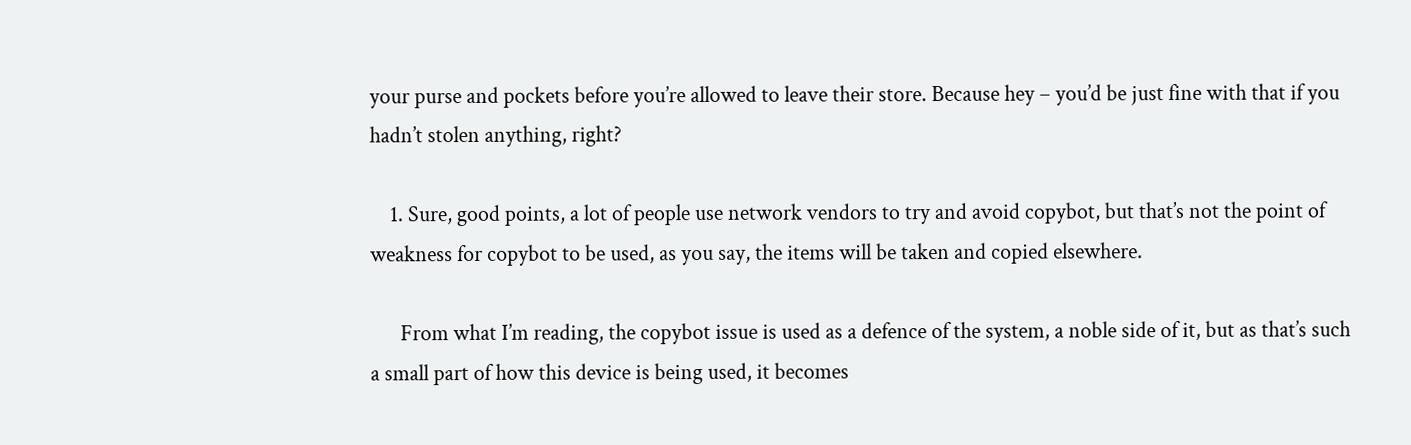your purse and pockets before you’re allowed to leave their store. Because hey – you’d be just fine with that if you hadn’t stolen anything, right?

    1. Sure, good points, a lot of people use network vendors to try and avoid copybot, but that’s not the point of weakness for copybot to be used, as you say, the items will be taken and copied elsewhere.

      From what I’m reading, the copybot issue is used as a defence of the system, a noble side of it, but as that’s such a small part of how this device is being used, it becomes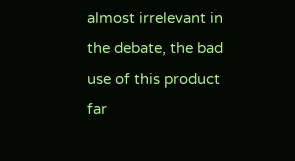almost irrelevant in the debate, the bad use of this product far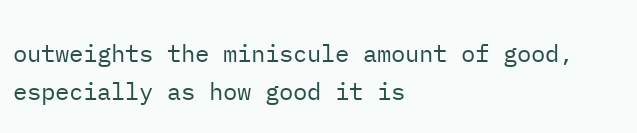outweights the miniscule amount of good, especially as how good it is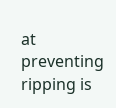at preventing ripping is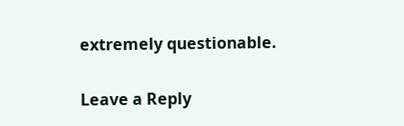extremely questionable.

Leave a Reply